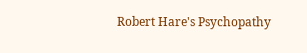Robert Hare's Psychopathy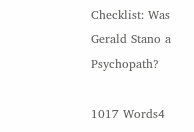Checklist: Was Gerald Stano a Psychopath?

1017 Words4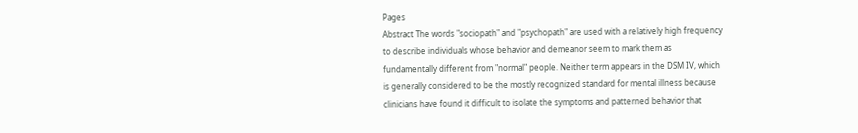Pages
Abstract The words "sociopath" and "psychopath" are used with a relatively high frequency to describe individuals whose behavior and demeanor seem to mark them as fundamentally different from "normal" people. Neither term appears in the DSM IV, which is generally considered to be the mostly recognized standard for mental illness because clinicians have found it difficult to isolate the symptoms and patterned behavior that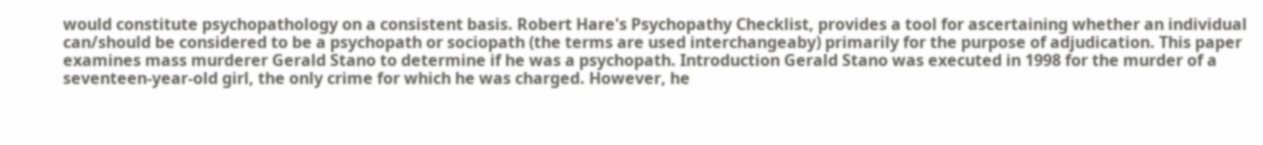would constitute psychopathology on a consistent basis. Robert Hare's Psychopathy Checklist, provides a tool for ascertaining whether an individual can/should be considered to be a psychopath or sociopath (the terms are used interchangeaby) primarily for the purpose of adjudication. This paper examines mass murderer Gerald Stano to determine if he was a psychopath. Introduction Gerald Stano was executed in 1998 for the murder of a seventeen-year-old girl, the only crime for which he was charged. However, he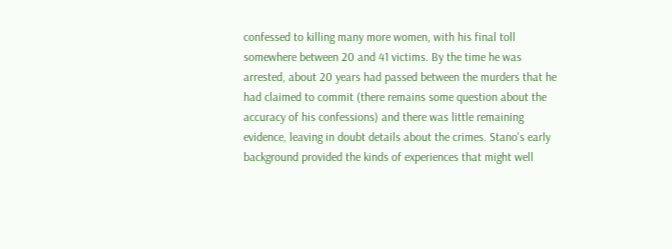confessed to killing many more women, with his final toll somewhere between 20 and 41 victims. By the time he was arrested, about 20 years had passed between the murders that he had claimed to commit (there remains some question about the accuracy of his confessions) and there was little remaining evidence, leaving in doubt details about the crimes. Stano's early background provided the kinds of experiences that might well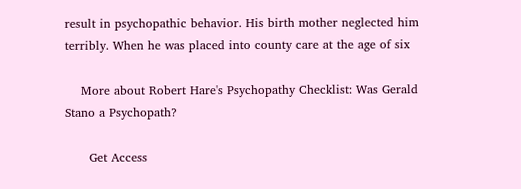result in psychopathic behavior. His birth mother neglected him terribly. When he was placed into county care at the age of six

    More about Robert Hare's Psychopathy Checklist: Was Gerald Stano a Psychopath?

      Get Access